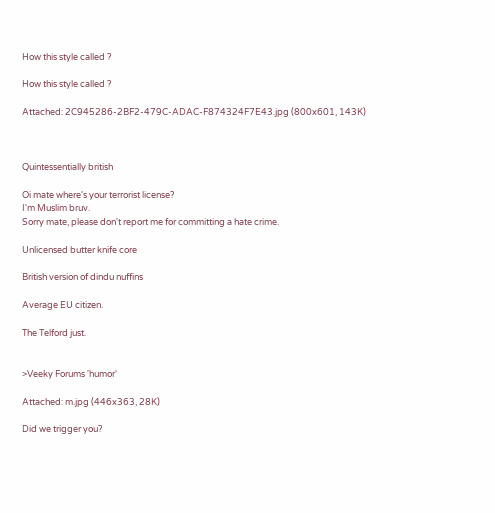How this style called ?

How this style called ?

Attached: 2C945286-2BF2-479C-ADAC-F874324F7E43.jpg (800x601, 143K)



Quintessentially british

Oi mate where's your terrorist license?
I'm Muslim bruv.
Sorry mate, please don't report me for committing a hate crime.

Unlicensed butter knife core

British version of dindu nuffins

Average EU citizen.

The Telford just.


>Veeky Forums 'humor'

Attached: m.jpg (446x363, 28K)

Did we trigger you?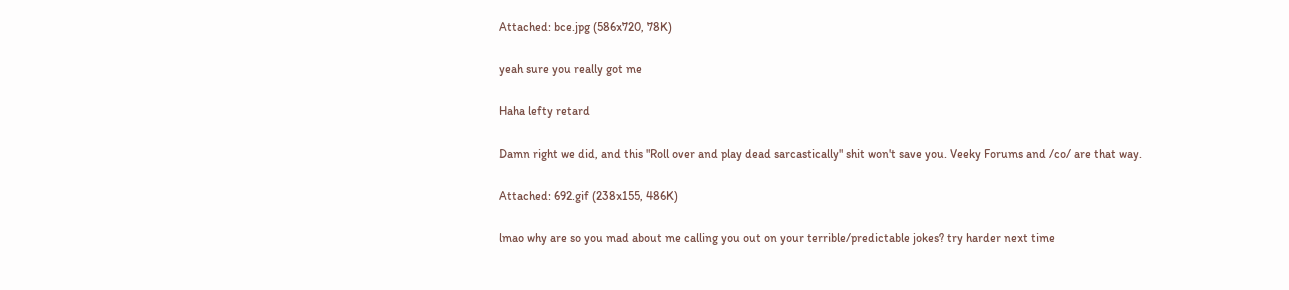Attached: bce.jpg (586x720, 78K)

yeah sure you really got me

Haha lefty retard

Damn right we did, and this "Roll over and play dead sarcastically" shit won't save you. Veeky Forums and /co/ are that way.

Attached: 692.gif (238x155, 486K)

lmao why are so you mad about me calling you out on your terrible/predictable jokes? try harder next time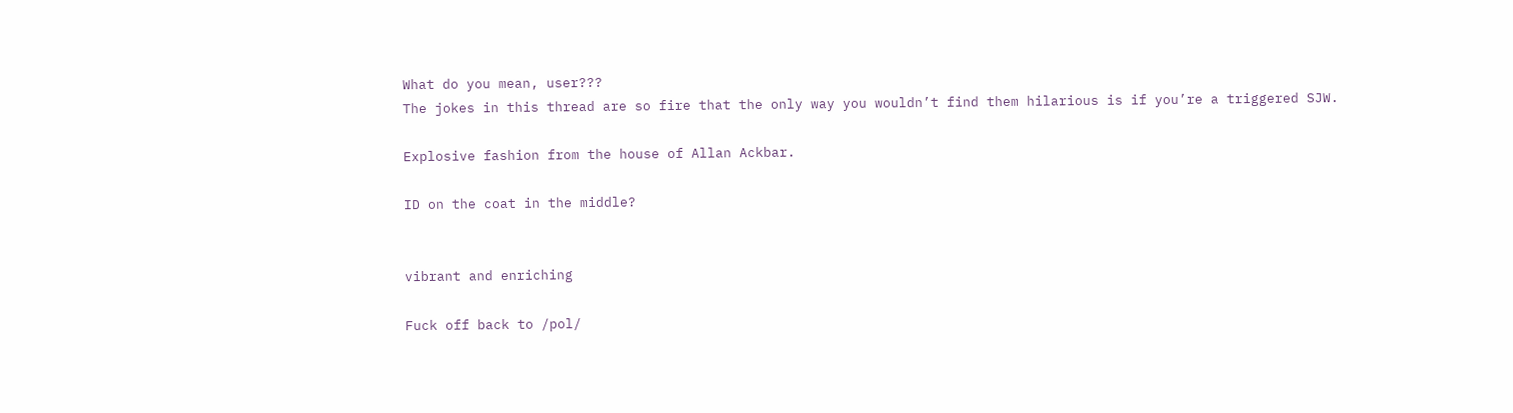What do you mean, user???
The jokes in this thread are so fire that the only way you wouldn’t find them hilarious is if you’re a triggered SJW.

Explosive fashion from the house of Allan Ackbar.

ID on the coat in the middle?


vibrant and enriching

Fuck off back to /pol/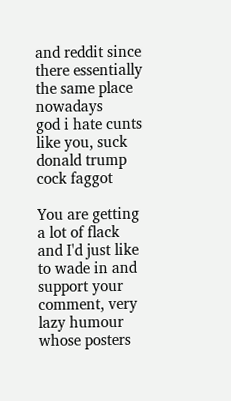and reddit since there essentially the same place nowadays
god i hate cunts like you, suck donald trump cock faggot

You are getting a lot of flack and I'd just like to wade in and support your comment, very lazy humour whose posters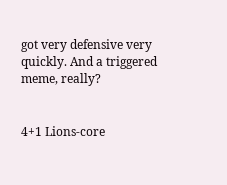got very defensive very quickly. And a triggered meme, really?


4+1 Lions-core